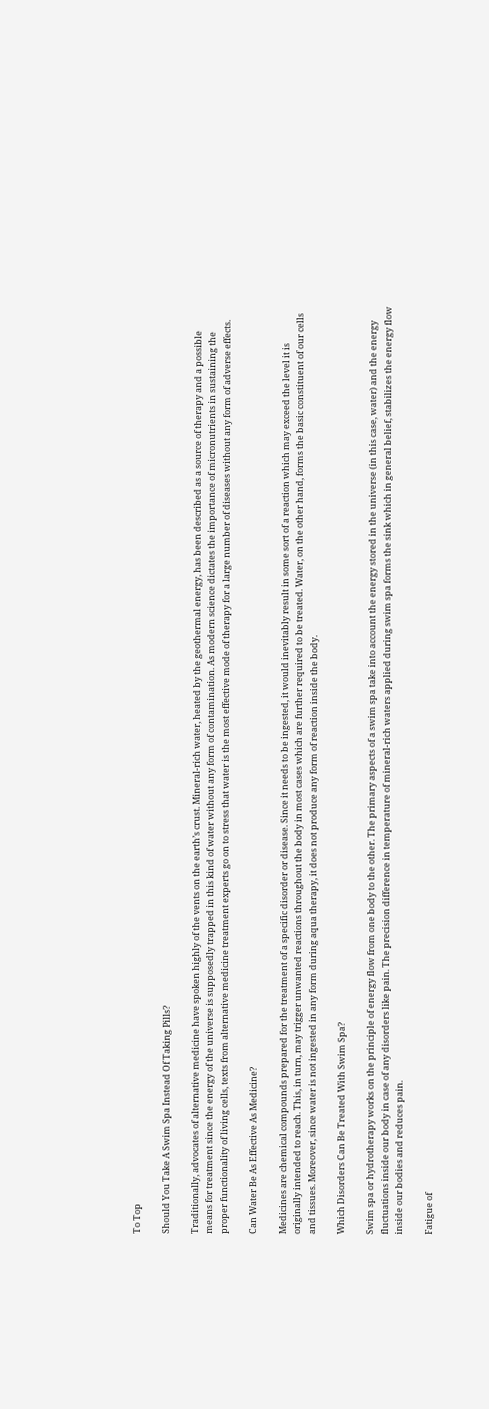To Top

Should You Take A Swim Spa Instead Of Taking Pills?

Traditionally, advocates of alternative medicine have spoken highly of the vents on the earth’s crust. Mineral-rich water, heated by the geothermal energy, has been described as a source of therapy and a possible means for treatment since the energy of the universe is supposedly trapped in this kind of water without any form of contamination. As modern science dictates the importance of micronutrients in sustaining the proper functionality of living cells, texts from alternative medicine treatment experts go on to stress that water is the most effective mode of therapy for a large number of diseases without any form of adverse effects.

Can Water Be As Effective As Medicine?

Medicines are chemical compounds prepared for the treatment of a specific disorder or disease. Since it needs to be ingested, it would inevitably result in some sort of a reaction which may exceed the level it is originally intended to reach. This, in turn, may trigger unwanted reactions throughout the body in most cases which are further required to be treated. Water, on the other hand, forms the basic constituent of our cells and tissues. Moreover, since water is not ingested in any form during aqua therapy, it does not produce any form of reaction inside the body.

Which Disorders Can Be Treated With Swim Spa?

Swim spa or hydrotherapy works on the principle of energy flow from one body to the other. The primary aspects of a swim spa take into account the energy stored in the universe (in this case, water) and the energy fluctuations inside our body in case of any disorders like pain. The precision difference in temperature of mineral-rich waters applied during swim spa forms the sink which in general belief, stabilizes the energy flow inside our bodies and reduces pain.

Fatigue of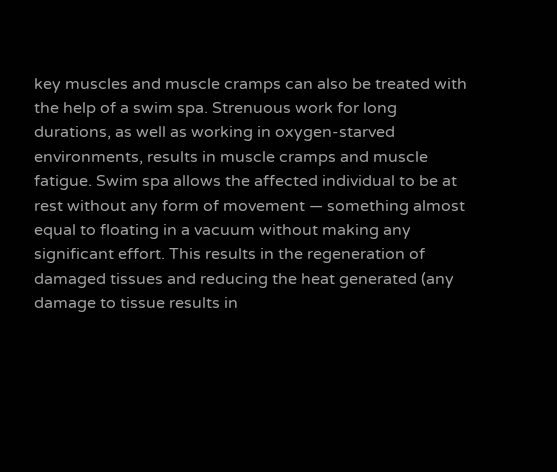key muscles and muscle cramps can also be treated with the help of a swim spa. Strenuous work for long durations, as well as working in oxygen-starved environments, results in muscle cramps and muscle fatigue. Swim spa allows the affected individual to be at rest without any form of movement — something almost equal to floating in a vacuum without making any significant effort. This results in the regeneration of damaged tissues and reducing the heat generated (any damage to tissue results in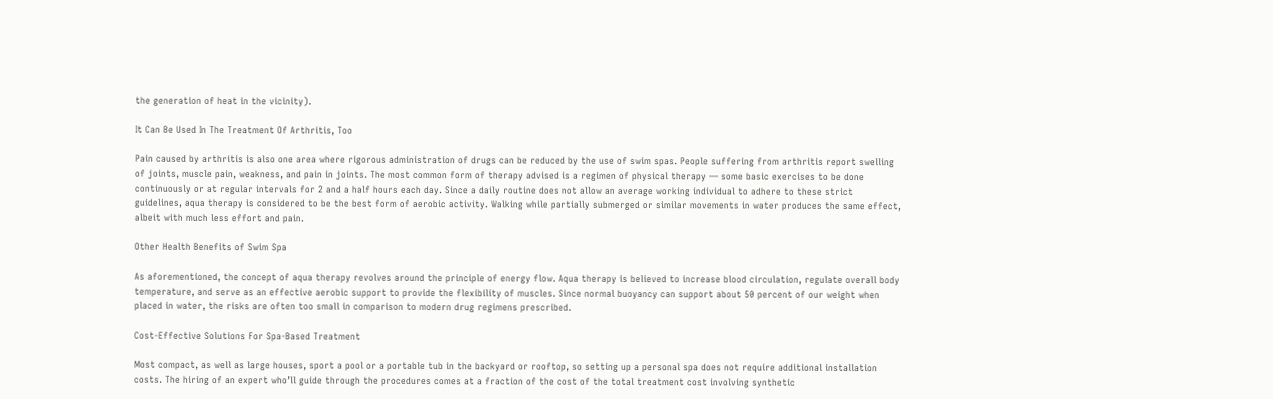the generation of heat in the vicinity).

It Can Be Used In The Treatment Of Arthritis, Too

Pain caused by arthritis is also one area where rigorous administration of drugs can be reduced by the use of swim spas. People suffering from arthritis report swelling of joints, muscle pain, weakness, and pain in joints. The most common form of therapy advised is a regimen of physical therapy — some basic exercises to be done continuously or at regular intervals for 2 and a half hours each day. Since a daily routine does not allow an average working individual to adhere to these strict guidelines, aqua therapy is considered to be the best form of aerobic activity. Walking while partially submerged or similar movements in water produces the same effect, albeit with much less effort and pain.

Other Health Benefits of Swim Spa

As aforementioned, the concept of aqua therapy revolves around the principle of energy flow. Aqua therapy is believed to increase blood circulation, regulate overall body temperature, and serve as an effective aerobic support to provide the flexibility of muscles. Since normal buoyancy can support about 50 percent of our weight when placed in water, the risks are often too small in comparison to modern drug regimens prescribed.

Cost-Effective Solutions For Spa-Based Treatment

Most compact, as well as large houses, sport a pool or a portable tub in the backyard or rooftop, so setting up a personal spa does not require additional installation costs. The hiring of an expert who’ll guide through the procedures comes at a fraction of the cost of the total treatment cost involving synthetic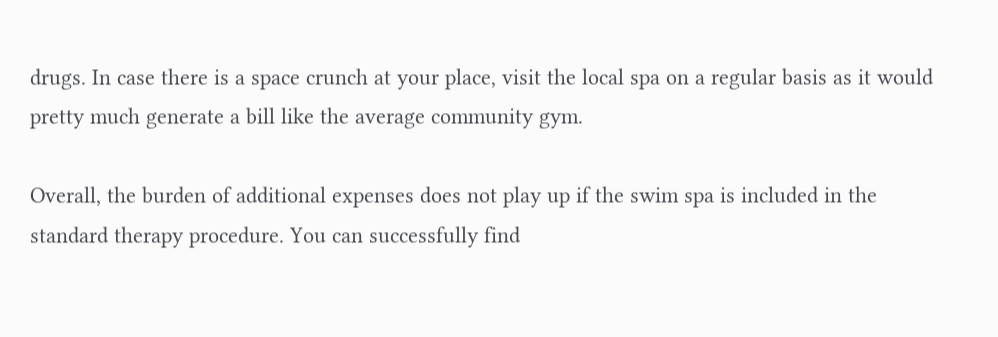drugs. In case there is a space crunch at your place, visit the local spa on a regular basis as it would pretty much generate a bill like the average community gym.

Overall, the burden of additional expenses does not play up if the swim spa is included in the standard therapy procedure. You can successfully find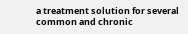a treatment solution for several common and chronic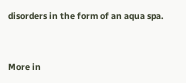disorders in the form of an aqua spa.


More in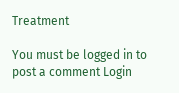Treatment

You must be logged in to post a comment Login